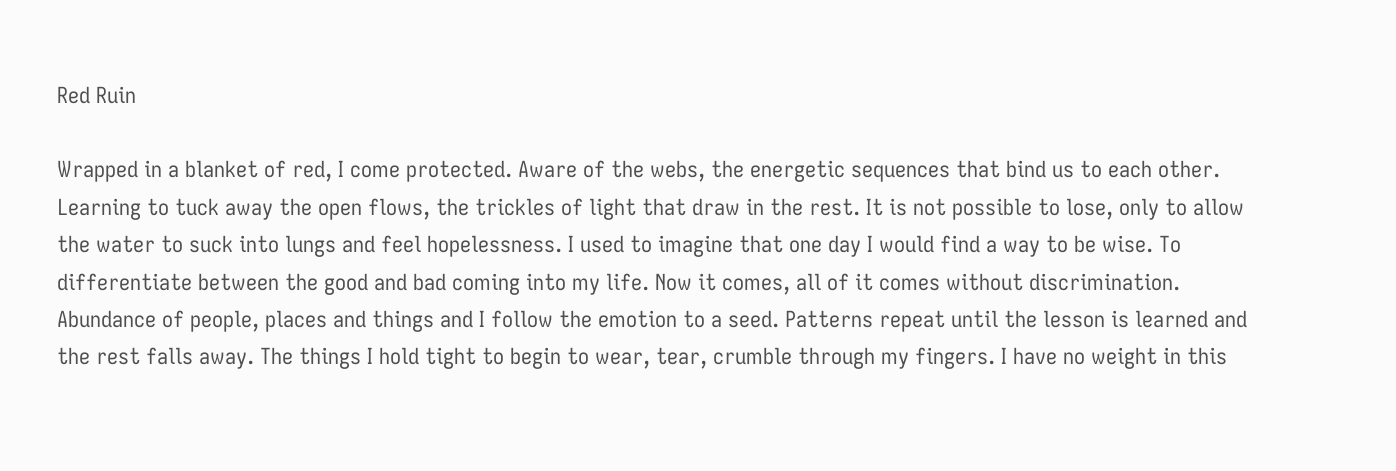Red Ruin

Wrapped in a blanket of red, I come protected. Aware of the webs, the energetic sequences that bind us to each other. Learning to tuck away the open flows, the trickles of light that draw in the rest. It is not possible to lose, only to allow the water to suck into lungs and feel hopelessness. I used to imagine that one day I would find a way to be wise. To differentiate between the good and bad coming into my life. Now it comes, all of it comes without discrimination. Abundance of people, places and things and I follow the emotion to a seed. Patterns repeat until the lesson is learned and the rest falls away. The things I hold tight to begin to wear, tear, crumble through my fingers. I have no weight in this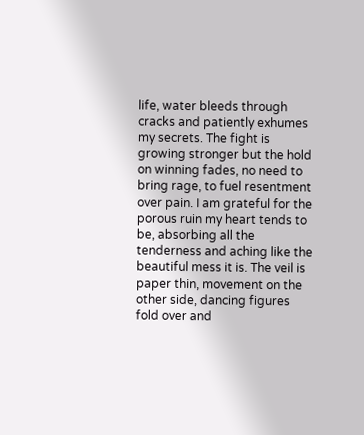life, water bleeds through cracks and patiently exhumes my secrets. The fight is growing stronger but the hold on winning fades, no need to bring rage, to fuel resentment over pain. I am grateful for the porous ruin my heart tends to be, absorbing all the tenderness and aching like the beautiful mess it is. The veil is paper thin, movement on the other side, dancing figures fold over and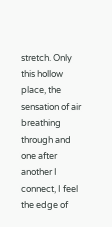stretch. Only this hollow place, the sensation of air breathing through and one after another I connect, I feel the edge of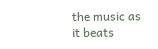the music as it beats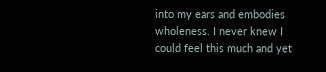into my ears and embodies wholeness. I never knew I could feel this much and yet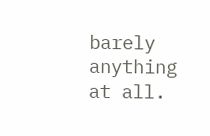barely anything at all.